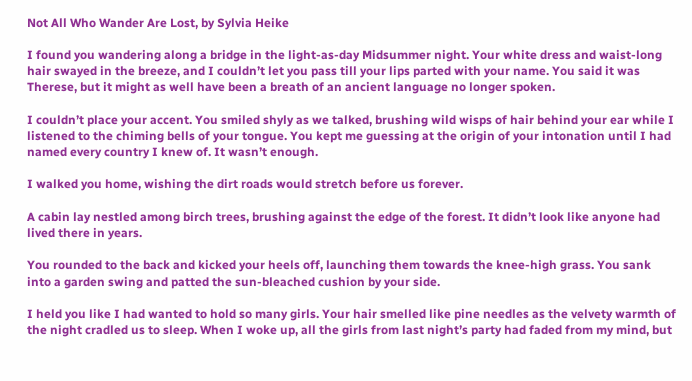Not All Who Wander Are Lost, by Sylvia Heike

I found you wandering along a bridge in the light-as-day Midsummer night. Your white dress and waist-long hair swayed in the breeze, and I couldn’t let you pass till your lips parted with your name. You said it was Therese, but it might as well have been a breath of an ancient language no longer spoken.

I couldn’t place your accent. You smiled shyly as we talked, brushing wild wisps of hair behind your ear while I listened to the chiming bells of your tongue. You kept me guessing at the origin of your intonation until I had named every country I knew of. It wasn’t enough.

I walked you home, wishing the dirt roads would stretch before us forever.

A cabin lay nestled among birch trees, brushing against the edge of the forest. It didn’t look like anyone had lived there in years.

You rounded to the back and kicked your heels off, launching them towards the knee-high grass. You sank into a garden swing and patted the sun-bleached cushion by your side.

I held you like I had wanted to hold so many girls. Your hair smelled like pine needles as the velvety warmth of the night cradled us to sleep. When I woke up, all the girls from last night’s party had faded from my mind, but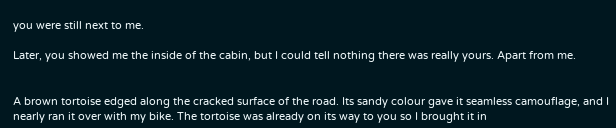you were still next to me.

Later, you showed me the inside of the cabin, but I could tell nothing there was really yours. Apart from me.


A brown tortoise edged along the cracked surface of the road. Its sandy colour gave it seamless camouflage, and I nearly ran it over with my bike. The tortoise was already on its way to you so I brought it in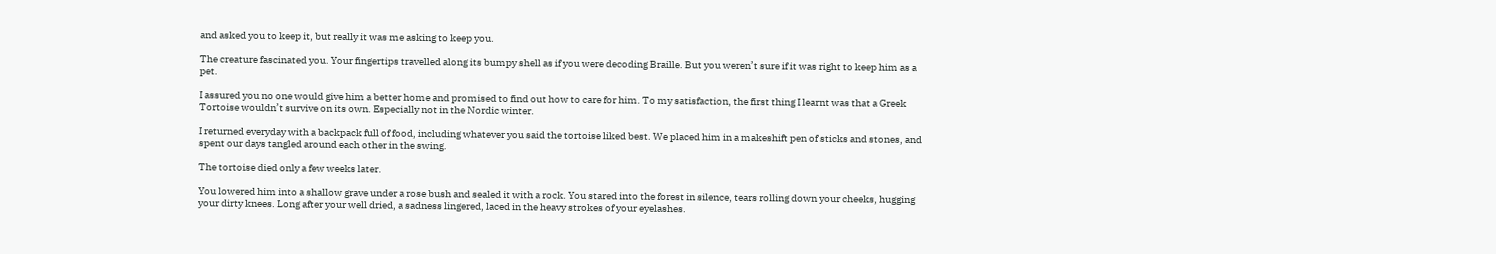and asked you to keep it, but really it was me asking to keep you.

The creature fascinated you. Your fingertips travelled along its bumpy shell as if you were decoding Braille. But you weren’t sure if it was right to keep him as a pet.

I assured you no one would give him a better home and promised to find out how to care for him. To my satisfaction, the first thing I learnt was that a Greek Tortoise wouldn’t survive on its own. Especially not in the Nordic winter.

I returned everyday with a backpack full of food, including whatever you said the tortoise liked best. We placed him in a makeshift pen of sticks and stones, and spent our days tangled around each other in the swing.

The tortoise died only a few weeks later.

You lowered him into a shallow grave under a rose bush and sealed it with a rock. You stared into the forest in silence, tears rolling down your cheeks, hugging your dirty knees. Long after your well dried, a sadness lingered, laced in the heavy strokes of your eyelashes.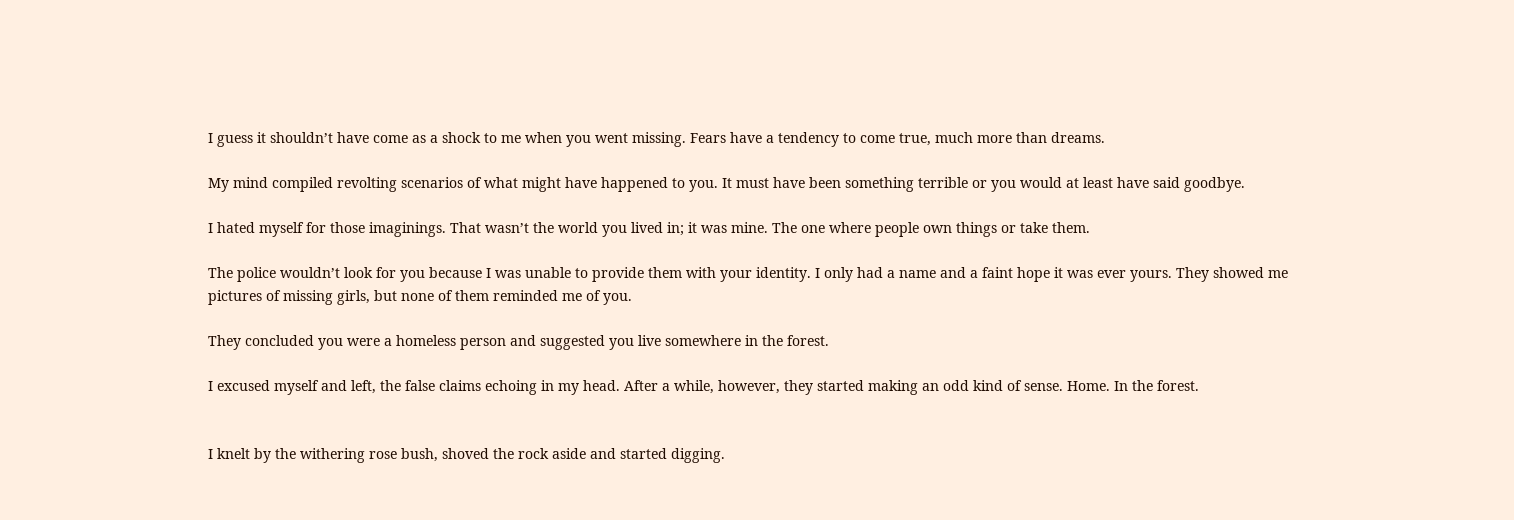I guess it shouldn’t have come as a shock to me when you went missing. Fears have a tendency to come true, much more than dreams.

My mind compiled revolting scenarios of what might have happened to you. It must have been something terrible or you would at least have said goodbye.

I hated myself for those imaginings. That wasn’t the world you lived in; it was mine. The one where people own things or take them.

The police wouldn’t look for you because I was unable to provide them with your identity. I only had a name and a faint hope it was ever yours. They showed me pictures of missing girls, but none of them reminded me of you.

They concluded you were a homeless person and suggested you live somewhere in the forest.

I excused myself and left, the false claims echoing in my head. After a while, however, they started making an odd kind of sense. Home. In the forest.


I knelt by the withering rose bush, shoved the rock aside and started digging.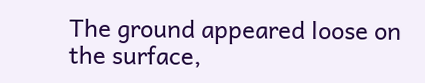The ground appeared loose on the surface,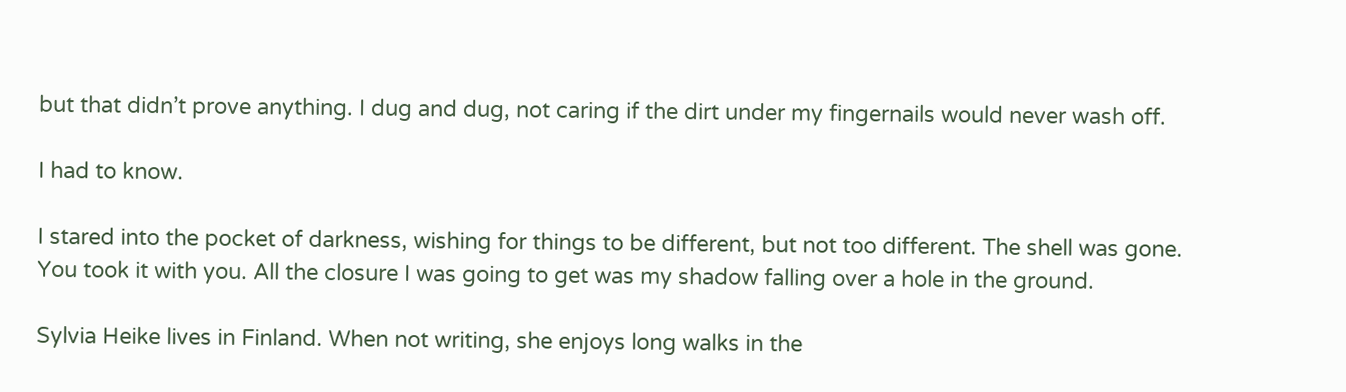but that didn’t prove anything. I dug and dug, not caring if the dirt under my fingernails would never wash off.

I had to know.

I stared into the pocket of darkness, wishing for things to be different, but not too different. The shell was gone. You took it with you. All the closure I was going to get was my shadow falling over a hole in the ground.

Sylvia Heike lives in Finland. When not writing, she enjoys long walks in the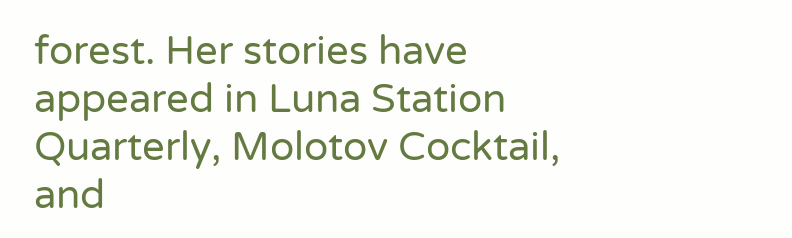forest. Her stories have appeared in Luna Station Quarterly, Molotov Cocktail, and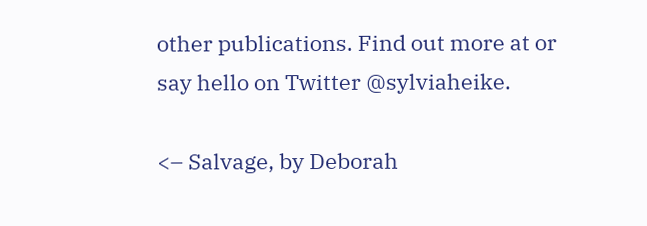other publications. Find out more at or say hello on Twitter @sylviaheike.

<– Salvage, by Deborah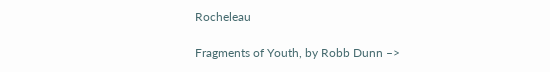Rocheleau

Fragments of Youth, by Robb Dunn –>